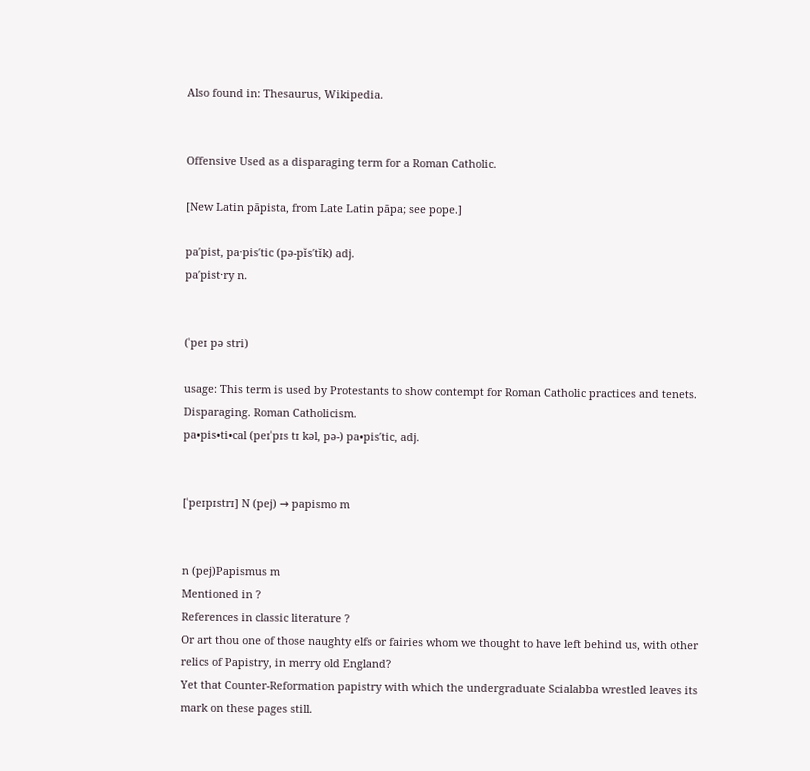Also found in: Thesaurus, Wikipedia.


Offensive Used as a disparaging term for a Roman Catholic.

[New Latin pāpista, from Late Latin pāpa; see pope.]

pa′pist, pa·pis′tic (pə-pĭs′tĭk) adj.
pa′pist·ry n.


(ˈpeɪ pə stri)

usage: This term is used by Protestants to show contempt for Roman Catholic practices and tenets.
Disparaging. Roman Catholicism.
pa•pis•ti•cal (peɪˈpɪs tɪ kəl, pə-) pa•pis′tic, adj.


[ˈpeɪpɪstrɪ] N (pej) → papismo m


n (pej)Papismus m
Mentioned in ?
References in classic literature ?
Or art thou one of those naughty elfs or fairies whom we thought to have left behind us, with other relics of Papistry, in merry old England?
Yet that Counter-Reformation papistry with which the undergraduate Scialabba wrestled leaves its mark on these pages still.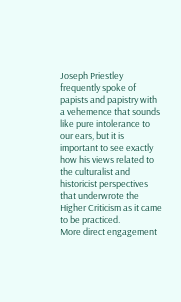Joseph Priestley frequently spoke of papists and papistry with a vehemence that sounds like pure intolerance to our ears, but it is important to see exactly how his views related to the culturalist and historicist perspectives that underwrote the Higher Criticism as it came to be practiced.
More direct engagement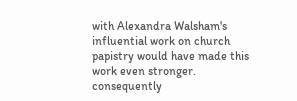with Alexandra Walsham's influential work on church papistry would have made this work even stronger.
consequently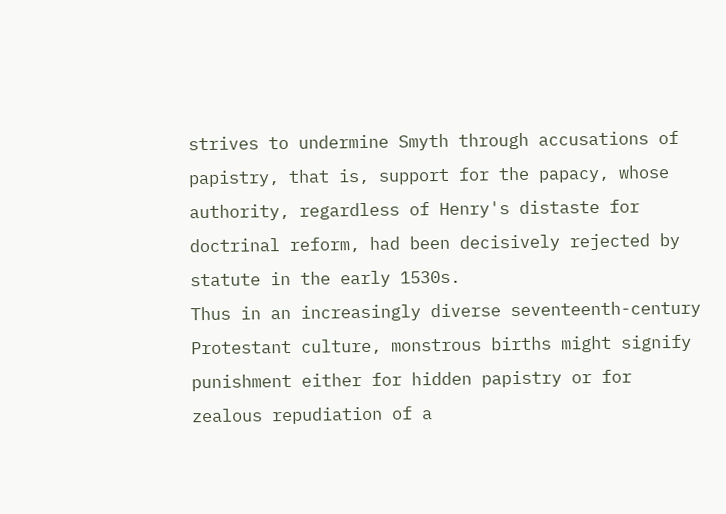strives to undermine Smyth through accusations of papistry, that is, support for the papacy, whose authority, regardless of Henry's distaste for doctrinal reform, had been decisively rejected by statute in the early 1530s.
Thus in an increasingly diverse seventeenth-century Protestant culture, monstrous births might signify punishment either for hidden papistry or for zealous repudiation of a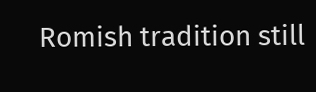Romish tradition still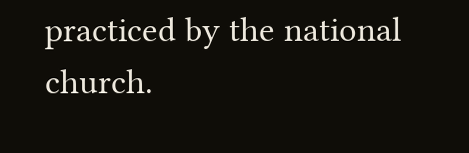practiced by the national church.